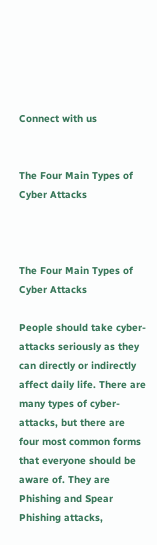Connect with us


The Four Main Types of Cyber Attacks



The Four Main Types of Cyber Attacks

People should take cyber-attacks seriously as they can directly or indirectly affect daily life. There are many types of cyber-attacks, but there are four most common forms that everyone should be aware of. They are Phishing and Spear Phishing attacks,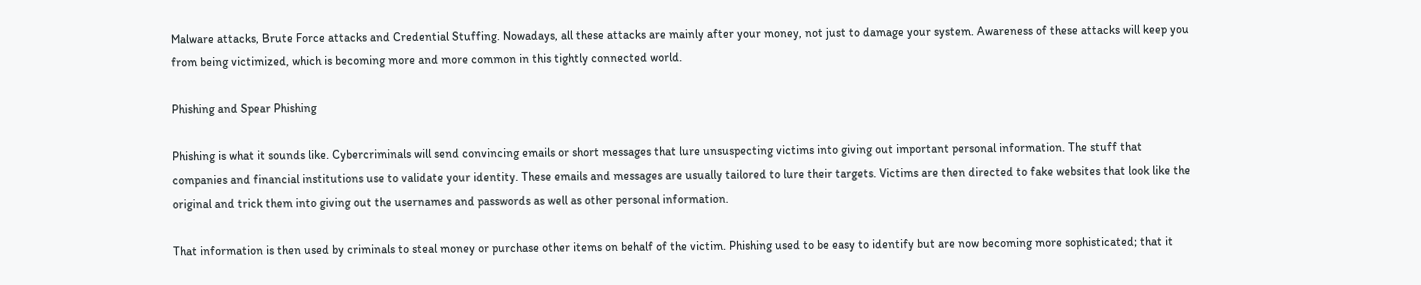Malware attacks, Brute Force attacks and Credential Stuffing. Nowadays, all these attacks are mainly after your money, not just to damage your system. Awareness of these attacks will keep you from being victimized, which is becoming more and more common in this tightly connected world.

Phishing and Spear Phishing

Phishing is what it sounds like. Cybercriminals will send convincing emails or short messages that lure unsuspecting victims into giving out important personal information. The stuff that companies and financial institutions use to validate your identity. These emails and messages are usually tailored to lure their targets. Victims are then directed to fake websites that look like the original and trick them into giving out the usernames and passwords as well as other personal information.

That information is then used by criminals to steal money or purchase other items on behalf of the victim. Phishing used to be easy to identify but are now becoming more sophisticated; that it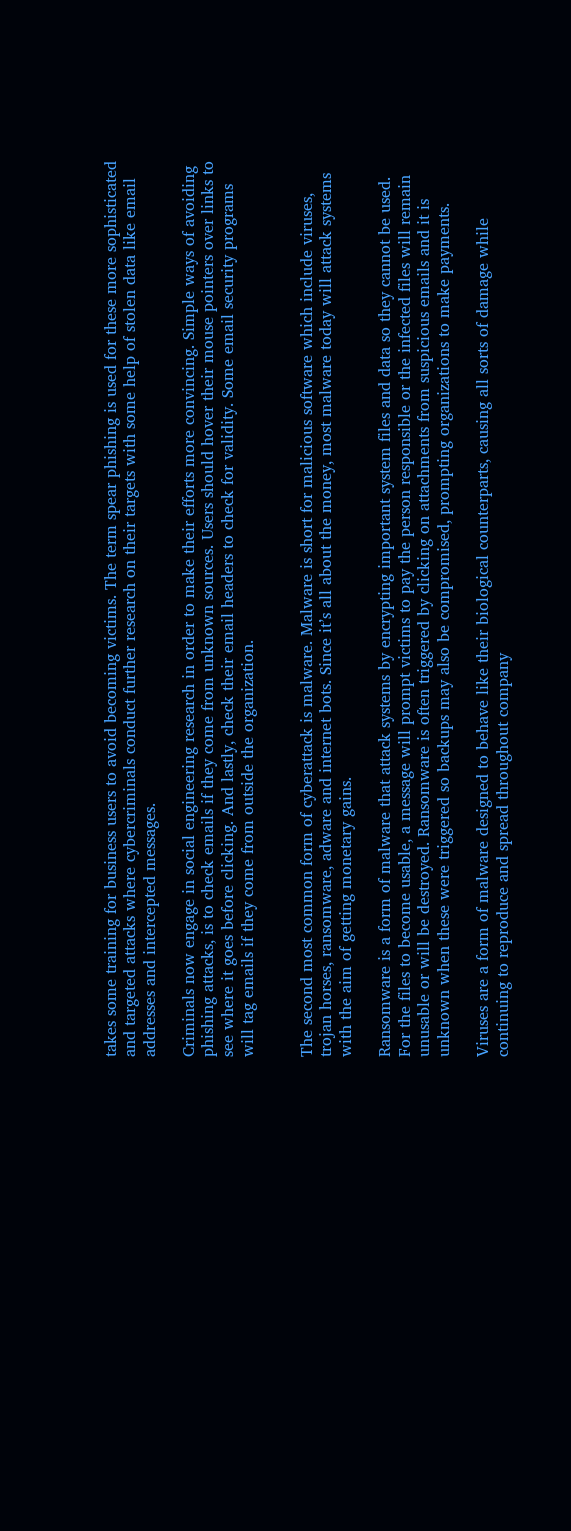takes some training for business users to avoid becoming victims. The term spear phishing is used for these more sophisticated and targeted attacks where cybercriminals conduct further research on their targets with some help of stolen data like email addresses and intercepted messages.

Criminals now engage in social engineering research in order to make their efforts more convincing. Simple ways of avoiding phishing attacks, is to check emails if they come from unknown sources. Users should hover their mouse pointers over links to see where it goes before clicking. And lastly, check their email headers to check for validity. Some email security programs will tag emails if they come from outside the organization.


The second most common form of cyberattack is malware. Malware is short for malicious software which include viruses, trojan horses, ransomware, adware and internet bots. Since it’s all about the money, most malware today will attack systems with the aim of getting monetary gains.

Ransomware is a form of malware that attack systems by encrypting important system files and data so they cannot be used. For the files to become usable, a message will prompt victims to pay the person responsible or the infected files will remain unusable or will be destroyed. Ransomware is often triggered by clicking on attachments from suspicious emails and it is unknown when these were triggered so backups may also be compromised, prompting organizations to make payments.

Viruses are a form of malware designed to behave like their biological counterparts, causing all sorts of damage while continuing to reproduce and spread throughout company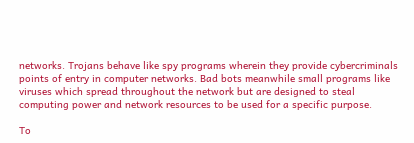networks. Trojans behave like spy programs wherein they provide cybercriminals points of entry in computer networks. Bad bots meanwhile small programs like viruses which spread throughout the network but are designed to steal computing power and network resources to be used for a specific purpose.

To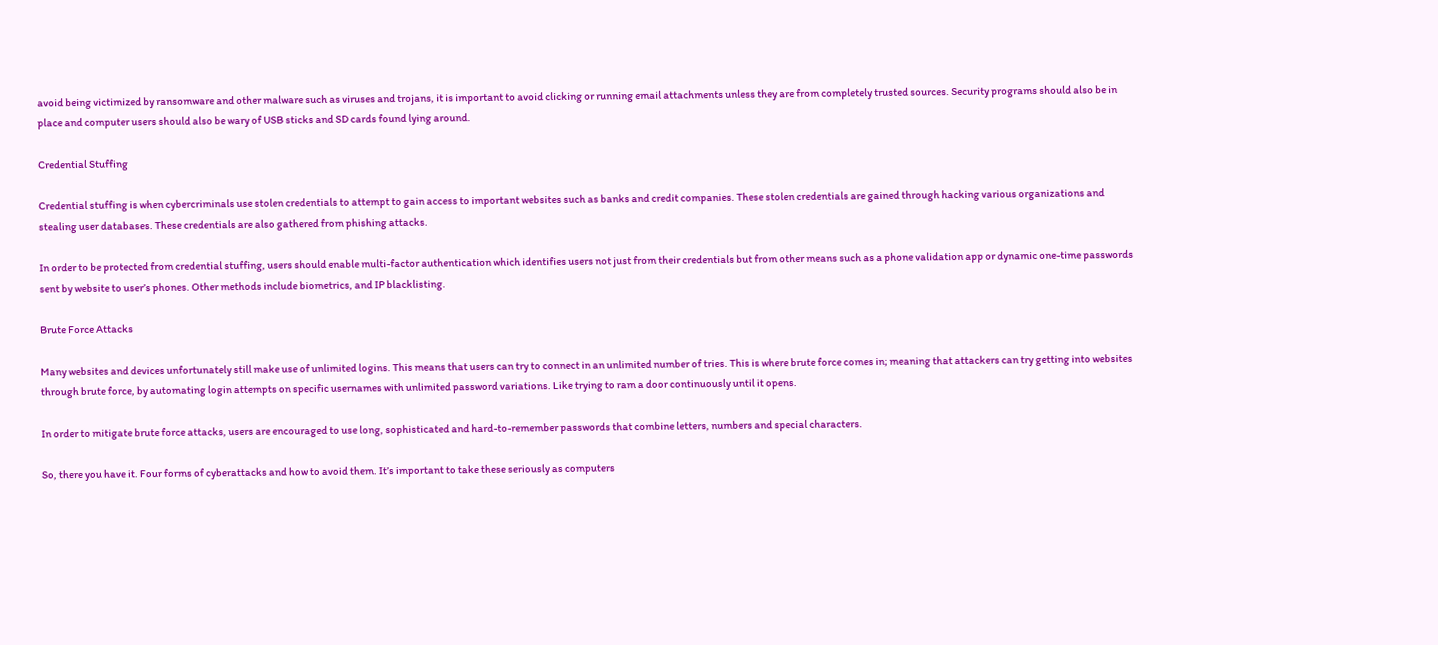avoid being victimized by ransomware and other malware such as viruses and trojans, it is important to avoid clicking or running email attachments unless they are from completely trusted sources. Security programs should also be in place and computer users should also be wary of USB sticks and SD cards found lying around.

Credential Stuffing

Credential stuffing is when cybercriminals use stolen credentials to attempt to gain access to important websites such as banks and credit companies. These stolen credentials are gained through hacking various organizations and stealing user databases. These credentials are also gathered from phishing attacks.

In order to be protected from credential stuffing, users should enable multi-factor authentication which identifies users not just from their credentials but from other means such as a phone validation app or dynamic one-time passwords sent by website to user’s phones. Other methods include biometrics, and IP blacklisting.

Brute Force Attacks

Many websites and devices unfortunately still make use of unlimited logins. This means that users can try to connect in an unlimited number of tries. This is where brute force comes in; meaning that attackers can try getting into websites through brute force, by automating login attempts on specific usernames with unlimited password variations. Like trying to ram a door continuously until it opens.

In order to mitigate brute force attacks, users are encouraged to use long, sophisticated and hard-to-remember passwords that combine letters, numbers and special characters.

So, there you have it. Four forms of cyberattacks and how to avoid them. It’s important to take these seriously as computers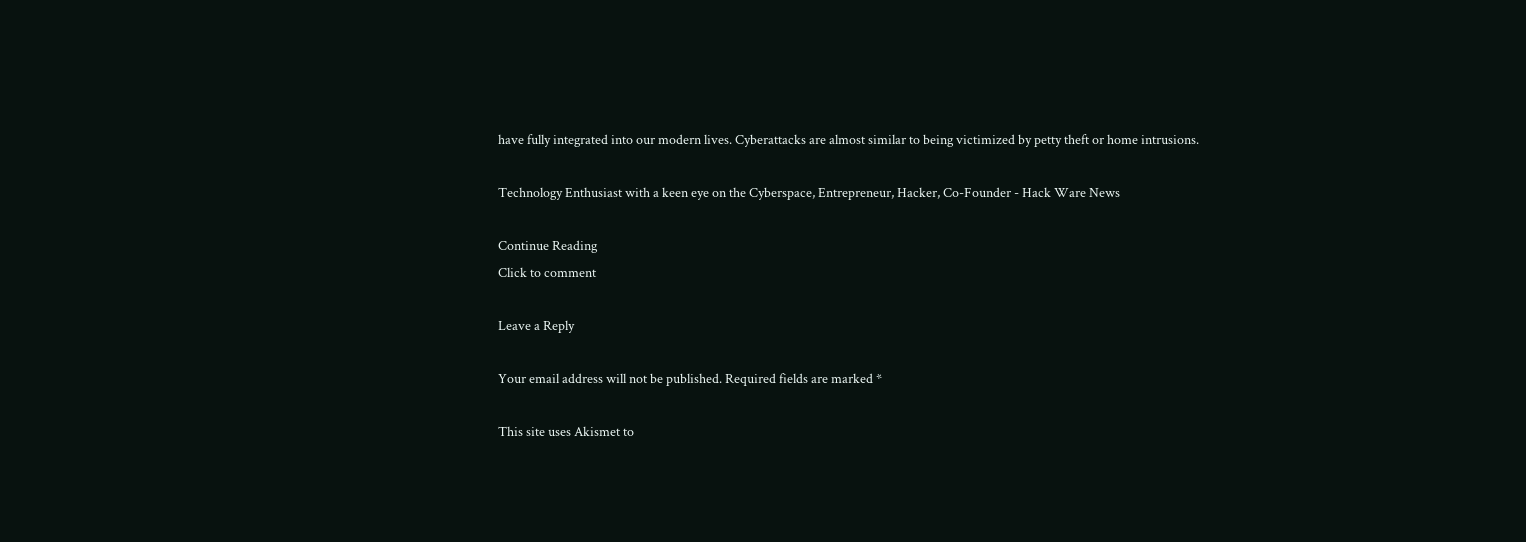have fully integrated into our modern lives. Cyberattacks are almost similar to being victimized by petty theft or home intrusions.

Technology Enthusiast with a keen eye on the Cyberspace, Entrepreneur, Hacker, Co-Founder - Hack Ware News

Continue Reading
Click to comment

Leave a Reply

Your email address will not be published. Required fields are marked *

This site uses Akismet to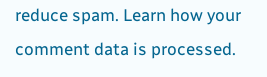reduce spam. Learn how your comment data is processed.